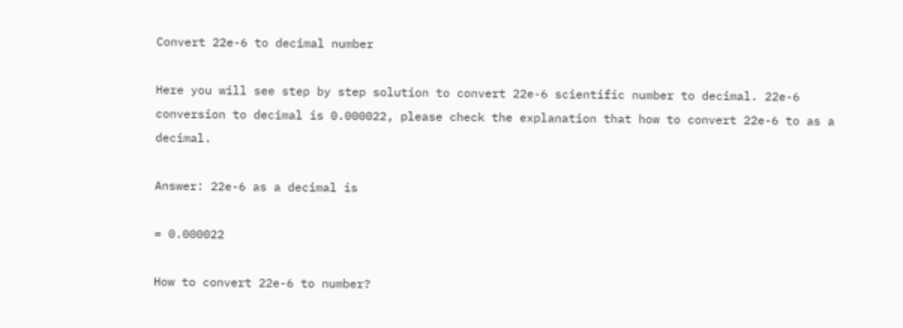Convert 22e-6 to decimal number

Here you will see step by step solution to convert 22e-6 scientific number to decimal. 22e-6 conversion to decimal is 0.000022, please check the explanation that how to convert 22e-6 to as a decimal.

Answer: 22e-6 as a decimal is

= 0.000022

How to convert 22e-6 to number?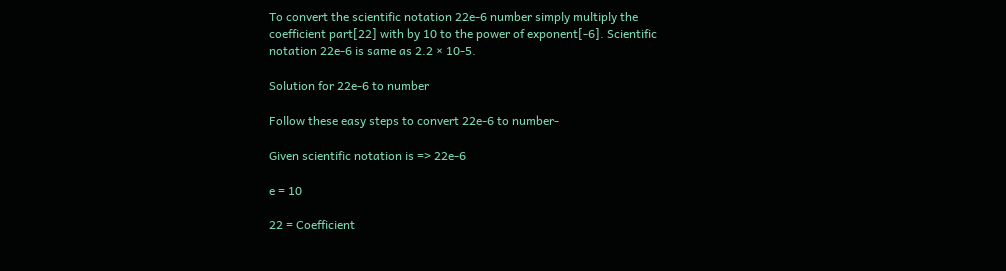To convert the scientific notation 22e-6 number simply multiply the coefficient part[22] with by 10 to the power of exponent[-6]. Scientific notation 22e-6 is same as 2.2 × 10-5.

Solution for 22e-6 to number

Follow these easy steps to convert 22e-6 to number-

Given scientific notation is => 22e-6

e = 10

22 = Coefficient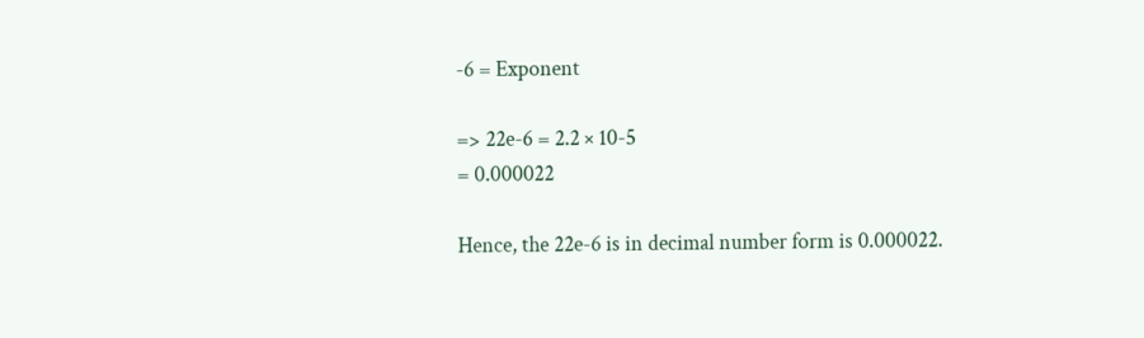-6 = Exponent

=> 22e-6 = 2.2 × 10-5
= 0.000022

Hence, the 22e-6 is in decimal number form is 0.000022.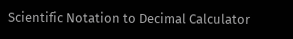Scientific Notation to Decimal Calculator